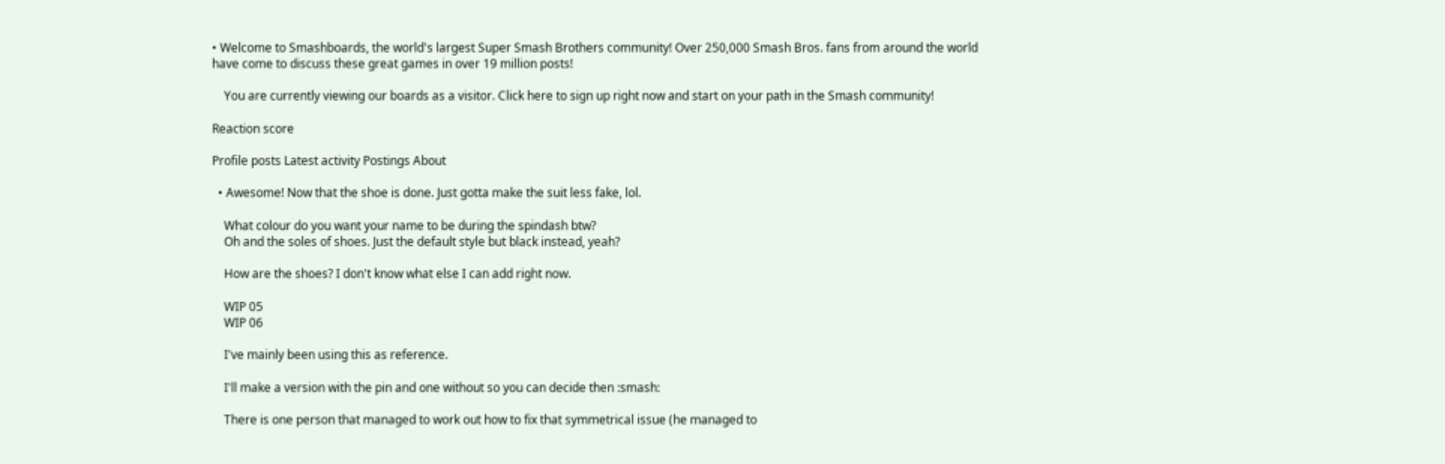• Welcome to Smashboards, the world's largest Super Smash Brothers community! Over 250,000 Smash Bros. fans from around the world have come to discuss these great games in over 19 million posts!

    You are currently viewing our boards as a visitor. Click here to sign up right now and start on your path in the Smash community!

Reaction score

Profile posts Latest activity Postings About

  • Awesome! Now that the shoe is done. Just gotta make the suit less fake, lol.

    What colour do you want your name to be during the spindash btw?
    Oh and the soles of shoes. Just the default style but black instead, yeah?

    How are the shoes? I don't know what else I can add right now.

    WIP 05
    WIP 06

    I've mainly been using this as reference.

    I'll make a version with the pin and one without so you can decide then :smash:

    There is one person that managed to work out how to fix that symmetrical issue (he managed to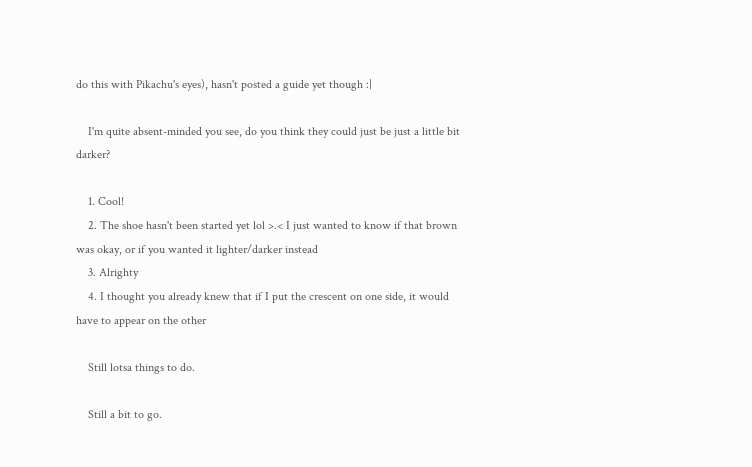do this with Pikachu's eyes), hasn't posted a guide yet though :|

    I'm quite absent-minded you see, do you think they could just be just a little bit darker?

    1. Cool!
    2. The shoe hasn't been started yet lol >.< I just wanted to know if that brown was okay, or if you wanted it lighter/darker instead
    3. Alrighty
    4. I thought you already knew that if I put the crescent on one side, it would have to appear on the other

    Still lotsa things to do.

    Still a bit to go.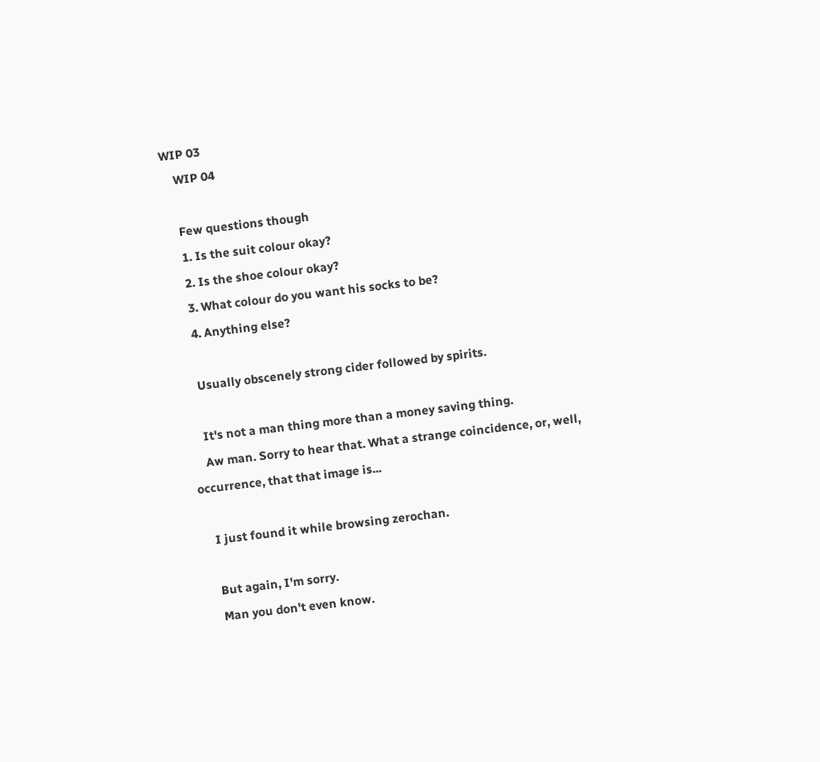WIP 03
    WIP 04

    Few questions though
    1. Is the suit colour okay?
    2. Is the shoe colour okay?
    3. What colour do you want his socks to be?
    4. Anything else?

    Usually obscenely strong cider followed by spirits.

    It's not a man thing more than a money saving thing.
    Aw man. Sorry to hear that. What a strange coincidence, or, well, occurrence, that that image is...

    I just found it while browsing zerochan.

    But again, I'm sorry.
    Man you don't even know.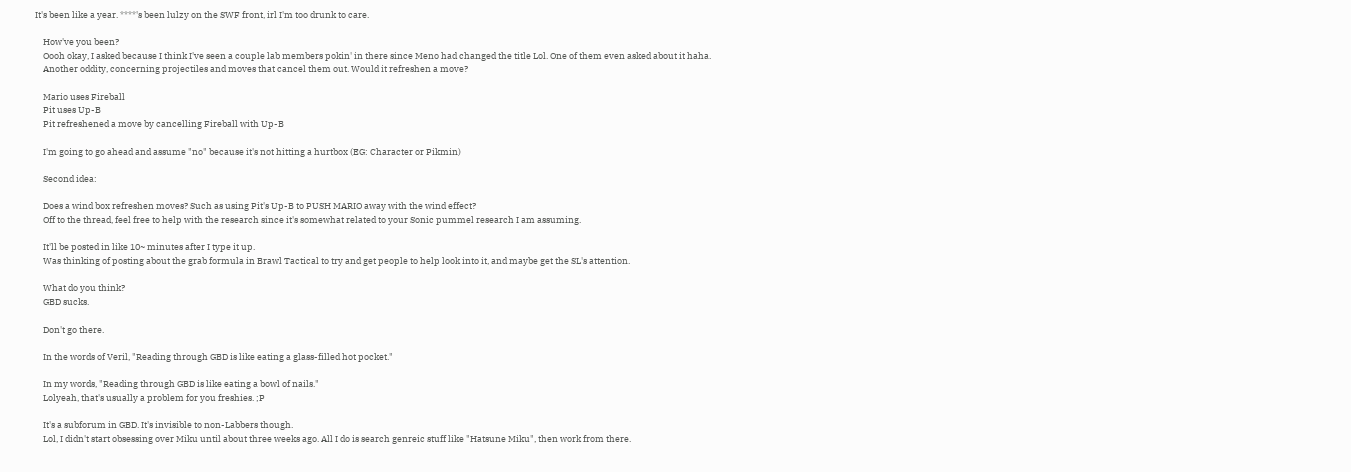It's been like a year. ****'s been lulzy on the SWF front, irl I'm too drunk to care.

    How've you been?
    Oooh okay, I asked because I think I've seen a couple lab members pokin' in there since Meno had changed the title Lol. One of them even asked about it haha.
    Another oddity, concerning projectiles and moves that cancel them out. Would it refreshen a move?

    Mario uses Fireball
    Pit uses Up-B
    Pit refreshened a move by cancelling Fireball with Up-B

    I'm going to go ahead and assume "no" because it's not hitting a hurtbox (EG: Character or Pikmin)

    Second idea:

    Does a wind box refreshen moves? Such as using Pit's Up-B to PUSH MARIO away with the wind effect?
    Off to the thread, feel free to help with the research since it's somewhat related to your Sonic pummel research I am assuming.

    It'll be posted in like 10~ minutes after I type it up.
    Was thinking of posting about the grab formula in Brawl Tactical to try and get people to help look into it, and maybe get the SL's attention.

    What do you think?
    GBD sucks.

    Don't go there.

    In the words of Veril, "Reading through GBD is like eating a glass-filled hot pocket."

    In my words, "Reading through GBD is like eating a bowl of nails."
    Lolyeah, that's usually a problem for you freshies. ;P

    It's a subforum in GBD. It's invisible to non-Labbers though.
    Lol, I didn't start obsessing over Miku until about three weeks ago. All I do is search genreic stuff like "Hatsune Miku", then work from there.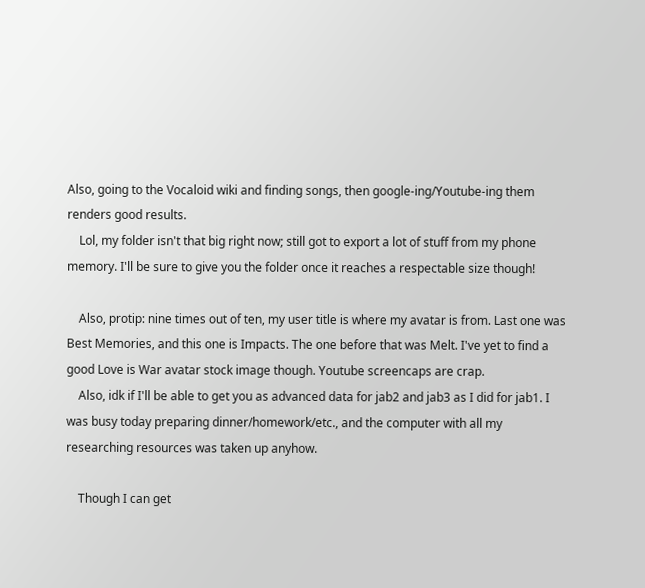Also, going to the Vocaloid wiki and finding songs, then google-ing/Youtube-ing them renders good results.
    Lol, my folder isn't that big right now; still got to export a lot of stuff from my phone memory. I'll be sure to give you the folder once it reaches a respectable size though!

    Also, protip: nine times out of ten, my user title is where my avatar is from. Last one was Best Memories, and this one is Impacts. The one before that was Melt. I've yet to find a good Love is War avatar stock image though. Youtube screencaps are crap.
    Also, idk if I'll be able to get you as advanced data for jab2 and jab3 as I did for jab1. I was busy today preparing dinner/homework/etc., and the computer with all my researching resources was taken up anyhow.

    Though I can get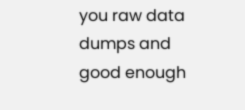you raw data dumps and good enough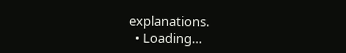explanations.
  • Loading…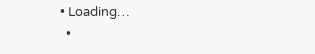• Loading…
  •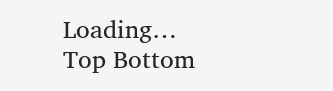Loading…
Top Bottom